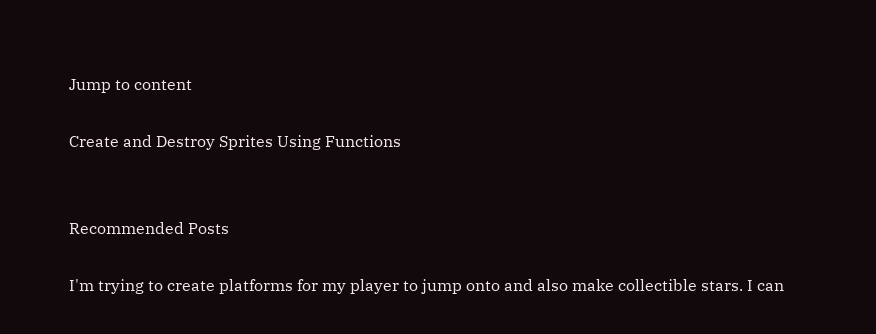Jump to content

Create and Destroy Sprites Using Functions


Recommended Posts

I'm trying to create platforms for my player to jump onto and also make collectible stars. I can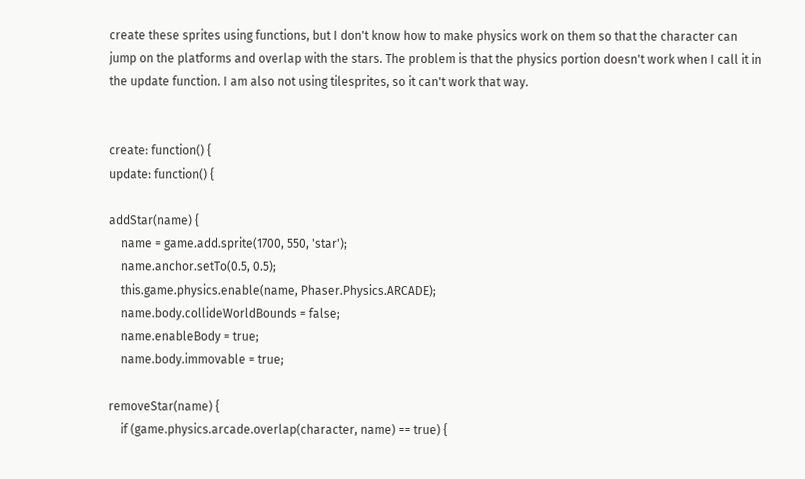create these sprites using functions, but I don't know how to make physics work on them so that the character can jump on the platforms and overlap with the stars. The problem is that the physics portion doesn't work when I call it in the update function. I am also not using tilesprites, so it can't work that way.


create: function() {
update: function() {

addStar(name) {
    name = game.add.sprite(1700, 550, 'star');
    name.anchor.setTo(0.5, 0.5);
    this.game.physics.enable(name, Phaser.Physics.ARCADE);
    name.body.collideWorldBounds = false;
    name.enableBody = true;
    name.body.immovable = true;

removeStar(name) {
    if (game.physics.arcade.overlap(character, name) == true) {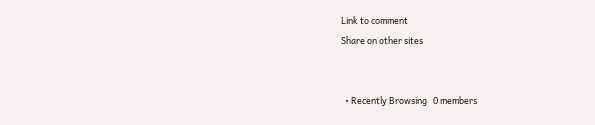Link to comment
Share on other sites


  • Recently Browsing   0 members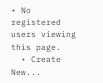• No registered users viewing this page.
  • Create New...